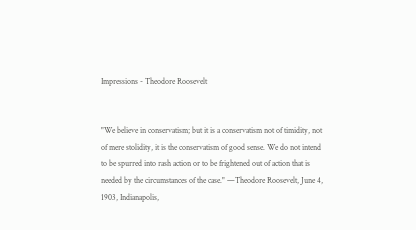Impressions - Theodore Roosevelt


"We believe in conservatism; but it is a conservatism not of timidity, not of mere stolidity, it is the conservatism of good sense. We do not intend to be spurred into rash action or to be frightened out of action that is needed by the circumstances of the case." —Theodore Roosevelt, June 4, 1903, Indianapolis,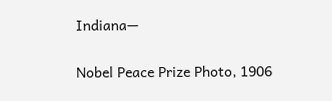Indiana—

Nobel Peace Prize Photo, 1906